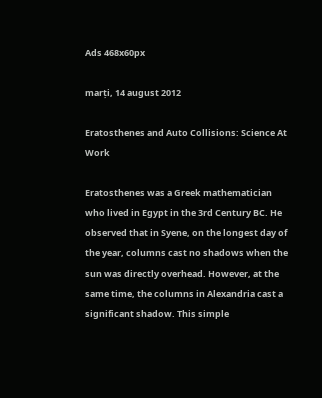Ads 468x60px

marți, 14 august 2012

Eratosthenes and Auto Collisions: Science At Work

Eratosthenes was a Greek mathematician who lived in Egypt in the 3rd Century BC. He observed that in Syene, on the longest day of the year, columns cast no shadows when the sun was directly overhead. However, at the same time, the columns in Alexandria cast a significant shadow. This simple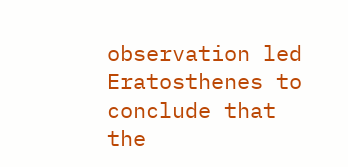observation led Eratosthenes to conclude that the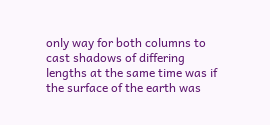only way for both columns to cast shadows of differing lengths at the same time was if the surface of the earth was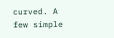curved. A few simple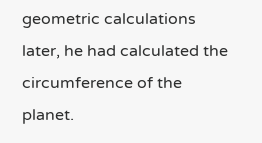geometric calculations later, he had calculated the circumference of the planet.